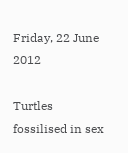Friday, 22 June 2012

Turtles fossilised in sex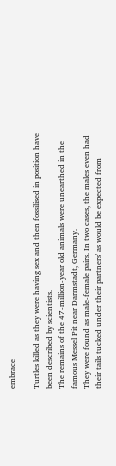embrace

Turtles killed as they were having sex and then fossilised in position have been described by scientists.
The remains of the 47-million-year old animals were unearthed in the famous Messel Pit near Darmstadt, Germany.
They were found as male-female pairs. In two cases, the males even had their tails tucked under their partners' as would be expected from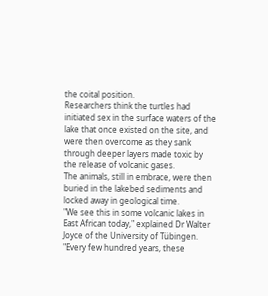the coital position.
Researchers think the turtles had initiated sex in the surface waters of the lake that once existed on the site, and were then overcome as they sank through deeper layers made toxic by the release of volcanic gases.
The animals, still in embrace, were then buried in the lakebed sediments and locked away in geological time.
"We see this in some volcanic lakes in East African today," explained Dr Walter Joyce of the University of Tübingen.
"Every few hundred years, these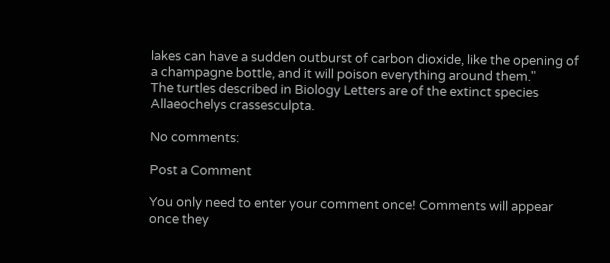lakes can have a sudden outburst of carbon dioxide, like the opening of a champagne bottle, and it will poison everything around them."
The turtles described in Biology Letters are of the extinct species Allaeochelys crassesculpta.

No comments:

Post a Comment

You only need to enter your comment once! Comments will appear once they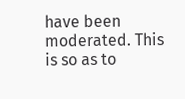have been moderated. This is so as to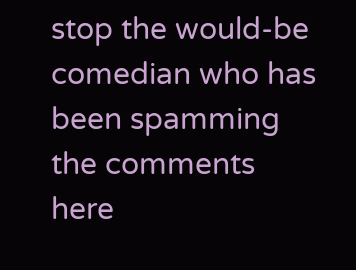stop the would-be comedian who has been spamming the comments here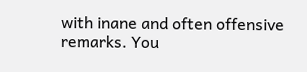with inane and often offensive remarks. You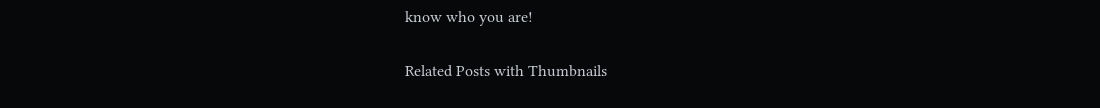know who you are!

Related Posts with Thumbnails